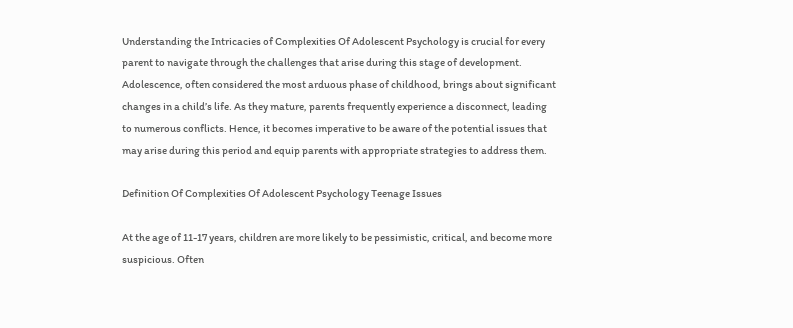Understanding the Intricacies of Complexities Of Adolescent Psychology is crucial for every parent to navigate through the challenges that arise during this stage of development. Adolescence, often considered the most arduous phase of childhood, brings about significant changes in a child’s life. As they mature, parents frequently experience a disconnect, leading to numerous conflicts. Hence, it becomes imperative to be aware of the potential issues that may arise during this period and equip parents with appropriate strategies to address them.

Definition Of Complexities Of Adolescent Psychology Teenage Issues

At the age of 11-17 years, children are more likely to be pessimistic, critical, and become more suspicious. Often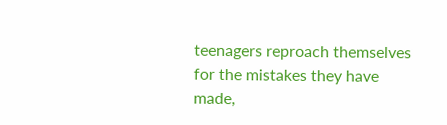teenagers reproach themselves for the mistakes they have made,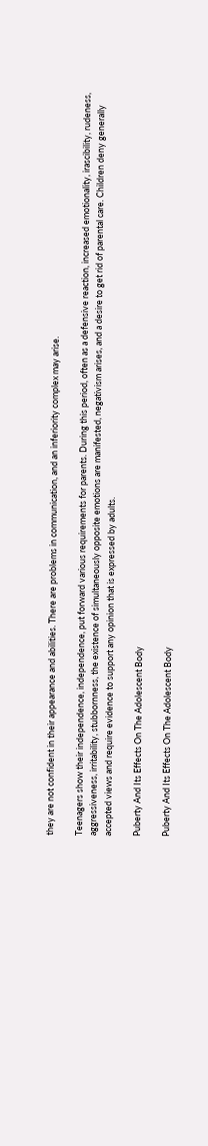they are not confident in their appearance and abilities. There are problems in communication, and an inferiority complex may arise.

Teenagers show their independence, independence, put forward various requirements for parents. During this period, often as a defensive reaction, increased emotionality, irascibility, rudeness, aggressiveness, irritability, stubbornness, the existence of simultaneously opposite emotions are manifested, negativism arises, and a desire to get rid of parental care. Children deny generally accepted views and require evidence to support any opinion that is expressed by adults.

Puberty And Its Effects On The Adolescent Body

Puberty And Its Effects On The Adolescent Body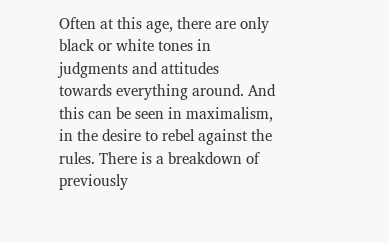Often at this age, there are only black or white tones in judgments and attitudes towards everything around. And this can be seen in maximalism, in the desire to rebel against the rules. There is a breakdown of previously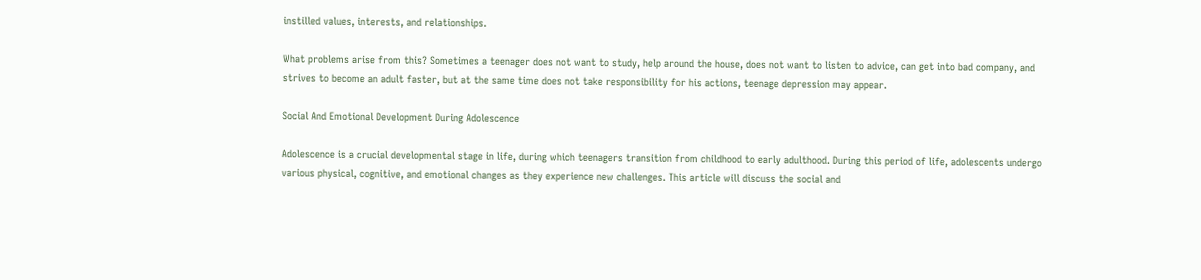instilled values, interests, and relationships.

What problems arise from this? Sometimes a teenager does not want to study, help around the house, does not want to listen to advice, can get into bad company, and strives to become an adult faster, but at the same time does not take responsibility for his actions, teenage depression may appear.

Social And Emotional Development During Adolescence

Adolescence is a crucial developmental stage in life, during which teenagers transition from childhood to early adulthood. During this period of life, adolescents undergo various physical, cognitive, and emotional changes as they experience new challenges. This article will discuss the social and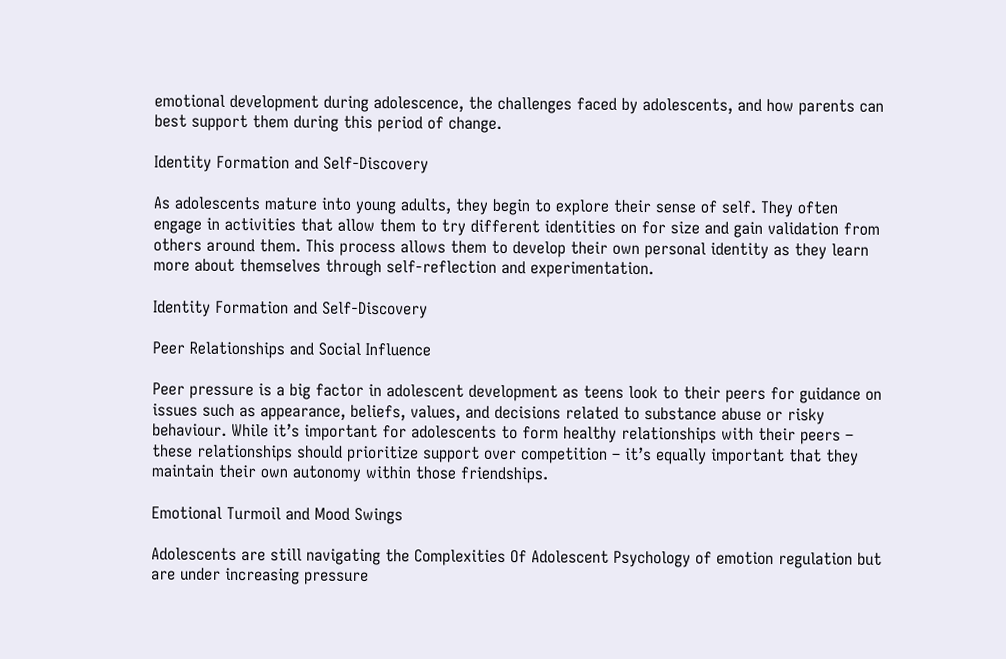emotional development during adolescence, the challenges faced by adolescents, and how parents can best support them during this period of change.

Identity Formation and Self-Discovery

As adolescents mature into young adults, they begin to explore their sense of self. They often engage in activities that allow them to try different identities on for size and gain validation from others around them. This process allows them to develop their own personal identity as they learn more about themselves through self-reflection and experimentation.

Identity Formation and Self-Discovery

Peer Relationships and Social Influence

Peer pressure is a big factor in adolescent development as teens look to their peers for guidance on issues such as appearance, beliefs, values, and decisions related to substance abuse or risky behaviour. While it’s important for adolescents to form healthy relationships with their peers – these relationships should prioritize support over competition – it’s equally important that they maintain their own autonomy within those friendships.

Emotional Turmoil and Mood Swings

Adolescents are still navigating the Complexities Of Adolescent Psychology of emotion regulation but are under increasing pressure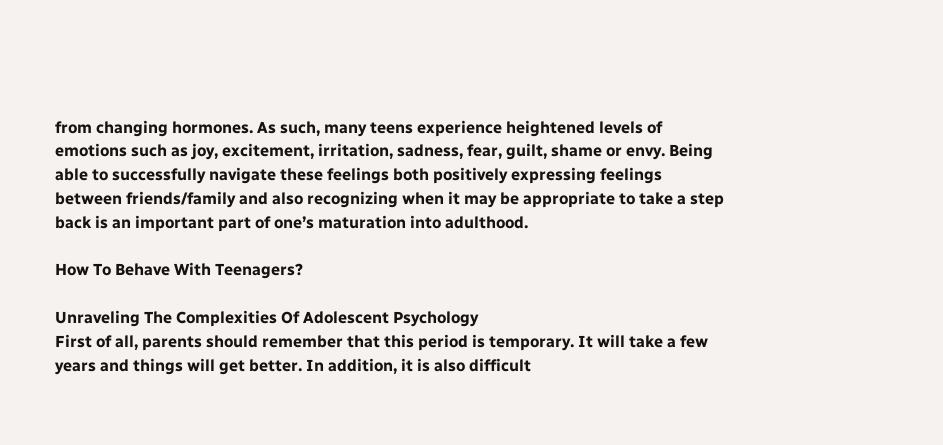from changing hormones. As such, many teens experience heightened levels of emotions such as joy, excitement, irritation, sadness, fear, guilt, shame or envy. Being able to successfully navigate these feelings both positively expressing feelings between friends/family and also recognizing when it may be appropriate to take a step back is an important part of one’s maturation into adulthood.

How To Behave With Teenagers?

Unraveling The Complexities Of Adolescent Psychology
First of all, parents should remember that this period is temporary. It will take a few years and things will get better. In addition, it is also difficult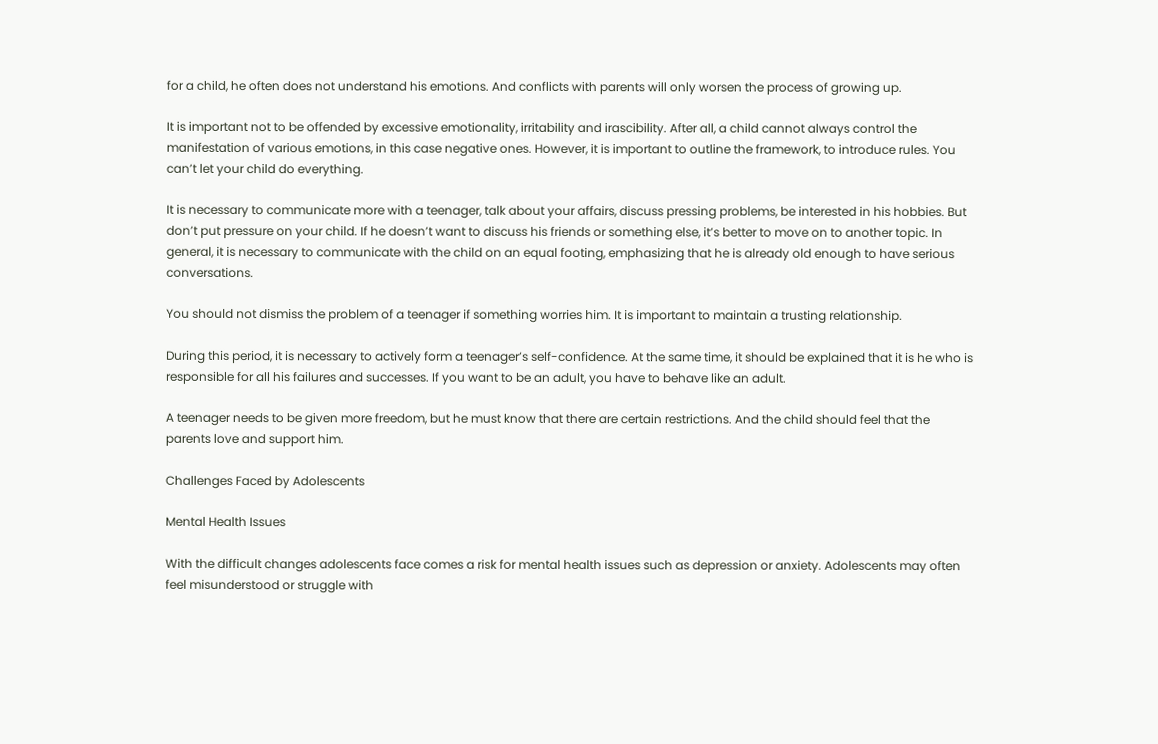for a child, he often does not understand his emotions. And conflicts with parents will only worsen the process of growing up.

It is important not to be offended by excessive emotionality, irritability and irascibility. After all, a child cannot always control the manifestation of various emotions, in this case negative ones. However, it is important to outline the framework, to introduce rules. You can’t let your child do everything.

It is necessary to communicate more with a teenager, talk about your affairs, discuss pressing problems, be interested in his hobbies. But don’t put pressure on your child. If he doesn’t want to discuss his friends or something else, it’s better to move on to another topic. In general, it is necessary to communicate with the child on an equal footing, emphasizing that he is already old enough to have serious conversations.

You should not dismiss the problem of a teenager if something worries him. It is important to maintain a trusting relationship.

During this period, it is necessary to actively form a teenager’s self-confidence. At the same time, it should be explained that it is he who is responsible for all his failures and successes. If you want to be an adult, you have to behave like an adult.

A teenager needs to be given more freedom, but he must know that there are certain restrictions. And the child should feel that the parents love and support him.

Challenges Faced by Adolescents

Mental Health Issues

With the difficult changes adolescents face comes a risk for mental health issues such as depression or anxiety. Adolescents may often feel misunderstood or struggle with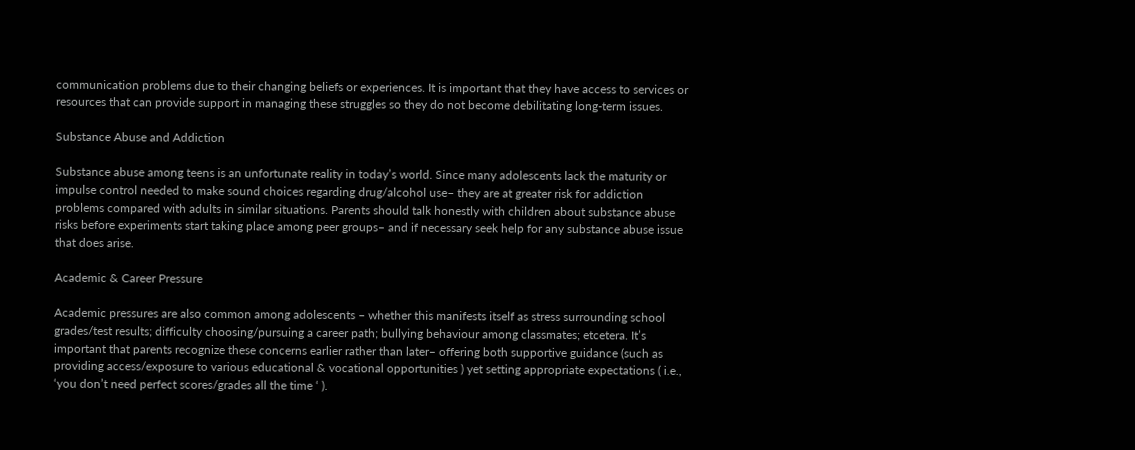communication problems due to their changing beliefs or experiences. It is important that they have access to services or resources that can provide support in managing these struggles so they do not become debilitating long-term issues.

Substance Abuse and Addiction

Substance abuse among teens is an unfortunate reality in today’s world. Since many adolescents lack the maturity or impulse control needed to make sound choices regarding drug/alcohol use– they are at greater risk for addiction problems compared with adults in similar situations. Parents should talk honestly with children about substance abuse risks before experiments start taking place among peer groups– and if necessary seek help for any substance abuse issue that does arise.

Academic & Career Pressure

Academic pressures are also common among adolescents – whether this manifests itself as stress surrounding school grades/test results; difficulty choosing/pursuing a career path; bullying behaviour among classmates; etcetera. It’s important that parents recognize these concerns earlier rather than later– offering both supportive guidance (such as providing access/exposure to various educational & vocational opportunities ) yet setting appropriate expectations ( i.e., ‘you don’t need perfect scores/grades all the time ‘ ).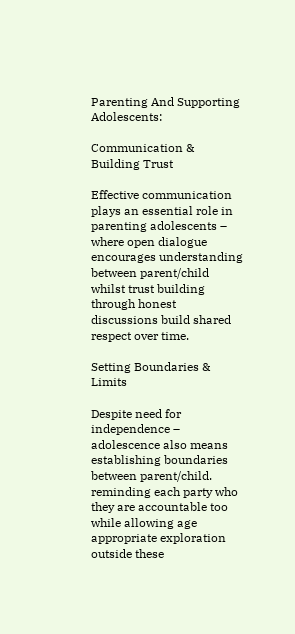Parenting And Supporting Adolescents:

Communication & Building Trust

Effective communication plays an essential role in parenting adolescents – where open dialogue encourages understanding between parent/child whilst trust building through honest discussions build shared respect over time.

Setting Boundaries & Limits

Despite need for independence – adolescence also means establishing boundaries between parent/child. reminding each party who they are accountable too while allowing age appropriate exploration outside these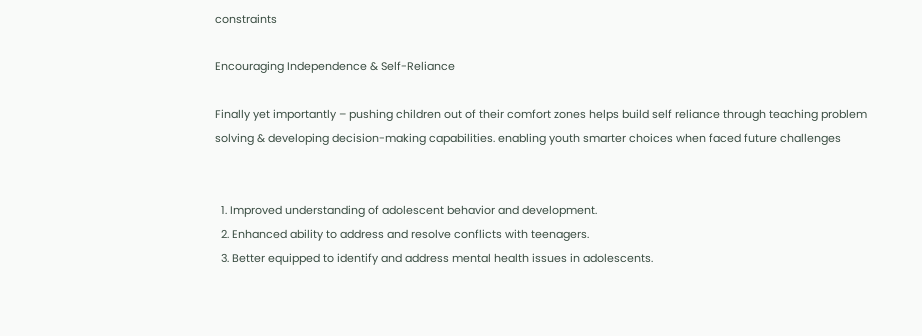constraints

Encouraging Independence & Self-Reliance

Finally yet importantly – pushing children out of their comfort zones helps build self reliance through teaching problem solving & developing decision-making capabilities. enabling youth smarter choices when faced future challenges


  1. Improved understanding of adolescent behavior and development.
  2. Enhanced ability to address and resolve conflicts with teenagers.
  3. Better equipped to identify and address mental health issues in adolescents.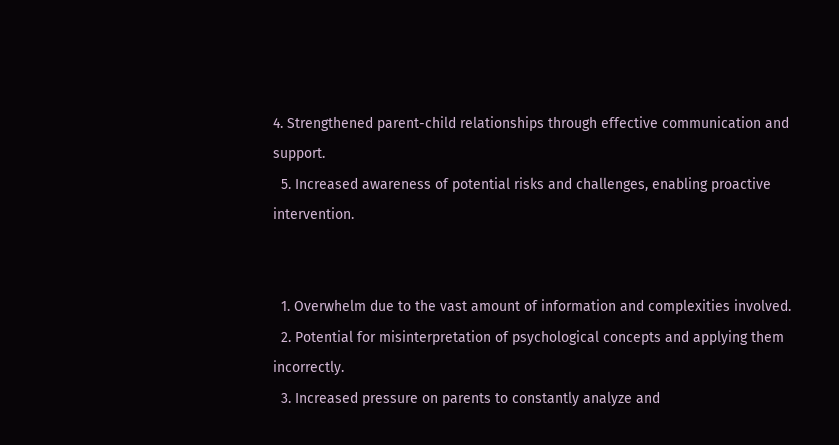4. Strengthened parent-child relationships through effective communication and support.
  5. Increased awareness of potential risks and challenges, enabling proactive intervention.


  1. Overwhelm due to the vast amount of information and complexities involved.
  2. Potential for misinterpretation of psychological concepts and applying them incorrectly.
  3. Increased pressure on parents to constantly analyze and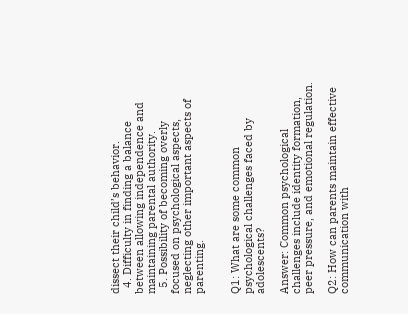dissect their child’s behavior.
  4. Difficulty in finding a balance between allowing independence and maintaining parental authority.
  5. Possibility of becoming overly focused on psychological aspects, neglecting other important aspects of parenting.


Q1: What are some common psychological challenges faced by adolescents?

Answer: Common psychological challenges include identity formation, peer pressure, and emotional regulation.

Q2: How can parents maintain effective communication with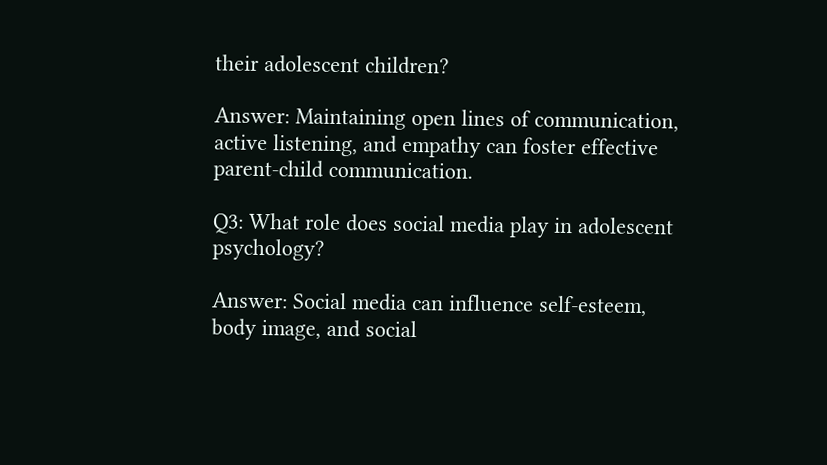their adolescent children?

Answer: Maintaining open lines of communication, active listening, and empathy can foster effective parent-child communication.

Q3: What role does social media play in adolescent psychology?

Answer: Social media can influence self-esteem, body image, and social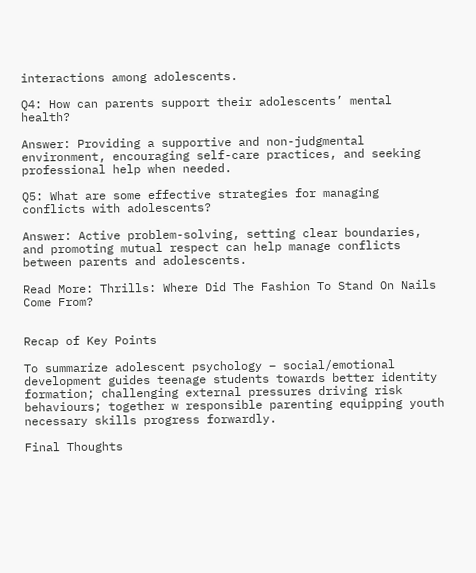interactions among adolescents.

Q4: How can parents support their adolescents’ mental health?

Answer: Providing a supportive and non-judgmental environment, encouraging self-care practices, and seeking professional help when needed.

Q5: What are some effective strategies for managing conflicts with adolescents?

Answer: Active problem-solving, setting clear boundaries, and promoting mutual respect can help manage conflicts between parents and adolescents.

Read More: Thrills: Where Did The Fashion To Stand On Nails Come From?


Recap of Key Points

To summarize adolescent psychology – social/emotional development guides teenage students towards better identity formation; challenging external pressures driving risk behaviours; together w responsible parenting equipping youth necessary skills progress forwardly.

Final Thoughts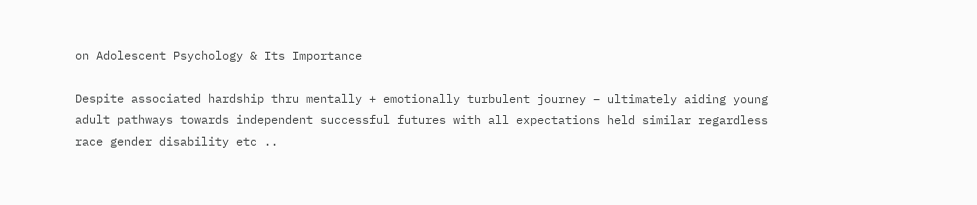on Adolescent Psychology & Its Importance

Despite associated hardship thru mentally + emotionally turbulent journey – ultimately aiding young adult pathways towards independent successful futures with all expectations held similar regardless race gender disability etc ..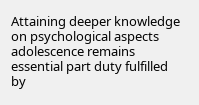Attaining deeper knowledge on psychological aspects adolescence remains essential part duty fulfilled by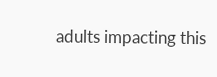adults impacting this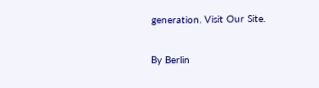generation. Visit Our Site.

By Berlin